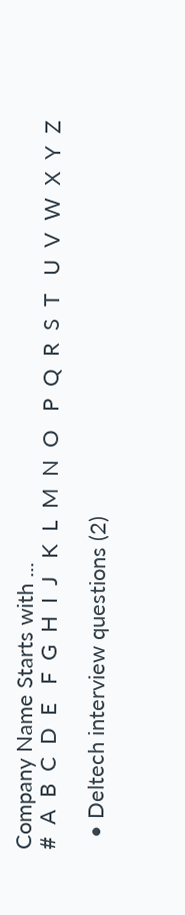Company Name Starts with ...
#  A  B  C  D  E   F  G  H  I  J   K  L  M  N  O   P  Q  R  S  T   U  V  W  X  Y  Z

  • Deltech interview questions (2)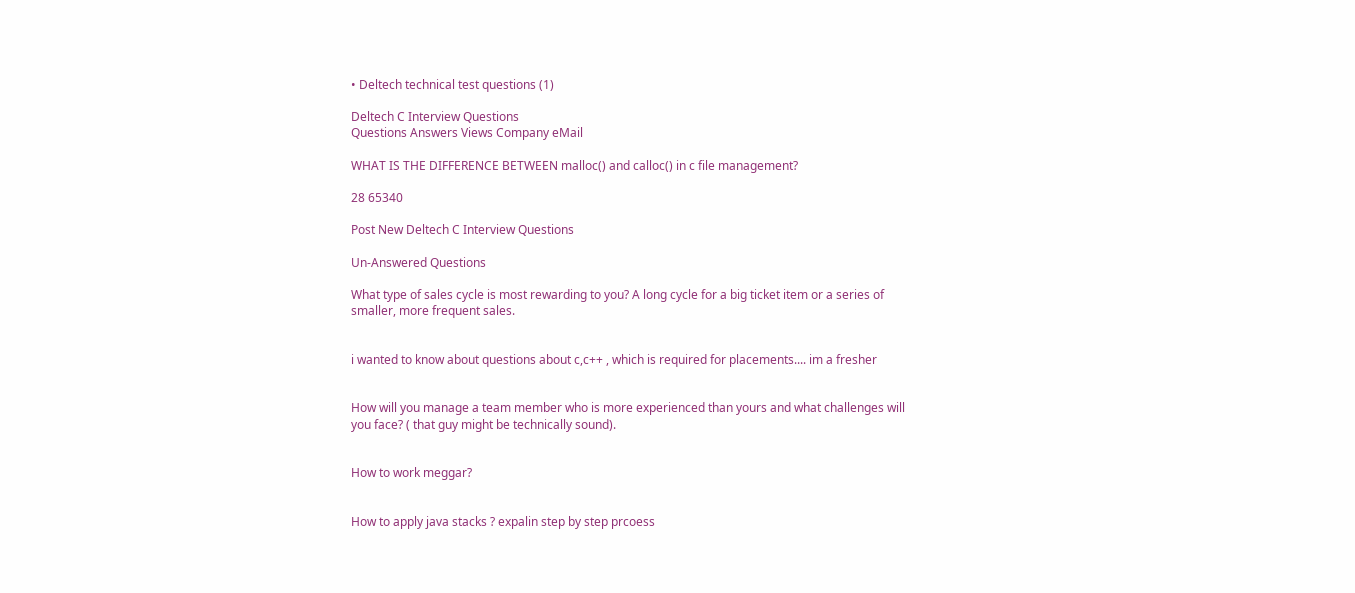• Deltech technical test questions (1)

Deltech C Interview Questions
Questions Answers Views Company eMail

WHAT IS THE DIFFERENCE BETWEEN malloc() and calloc() in c file management?

28 65340

Post New Deltech C Interview Questions

Un-Answered Questions

What type of sales cycle is most rewarding to you? A long cycle for a big ticket item or a series of smaller, more frequent sales.


i wanted to know about questions about c,c++ , which is required for placements.... im a fresher


How will you manage a team member who is more experienced than yours and what challenges will you face? ( that guy might be technically sound).


How to work meggar?


How to apply java stacks ? expalin step by step prcoess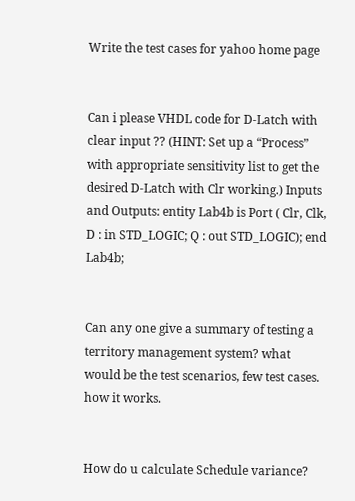Write the test cases for yahoo home page


Can i please VHDL code for D-Latch with clear input ?? (HINT: Set up a “Process” with appropriate sensitivity list to get the desired D-Latch with Clr working.) Inputs and Outputs: entity Lab4b is Port ( Clr, Clk, D : in STD_LOGIC; Q : out STD_LOGIC); end Lab4b;


Can any one give a summary of testing a territory management system? what would be the test scenarios, few test cases. how it works.


How do u calculate Schedule variance?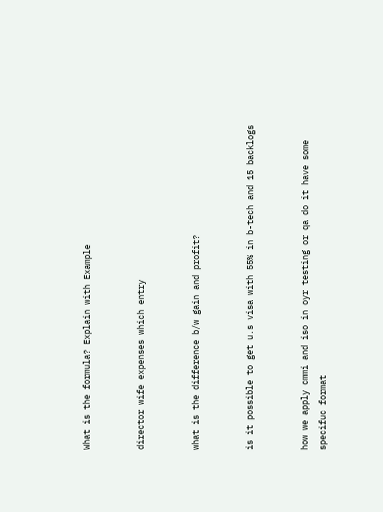What is the formula? Explain with Example


director wife expenses which entry


what is the difference b/w gain and profit?


is it possible to get u.s visa with 55% in b-tech and 15 backlogs


how we apply cmmi and iso in oyr testing or qa do it have some specifuc format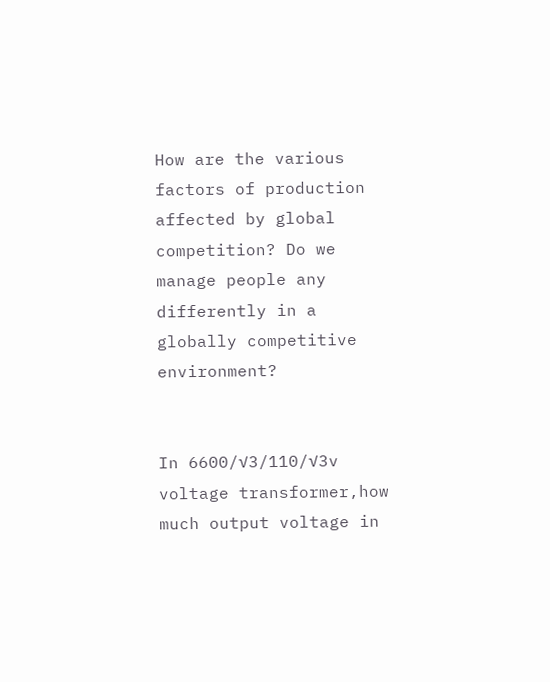How are the various factors of production affected by global competition? Do we manage people any differently in a globally competitive environment?


In 6600/√3/110/√3v voltage transformer,how much output voltage in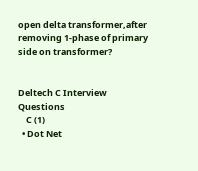open delta transformer,after removing 1-phase of primary side on transformer?


Deltech C Interview Questions
    C (1)
  • Dot Net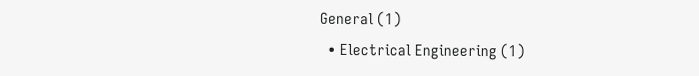General (1)
  • Electrical Engineering (1)